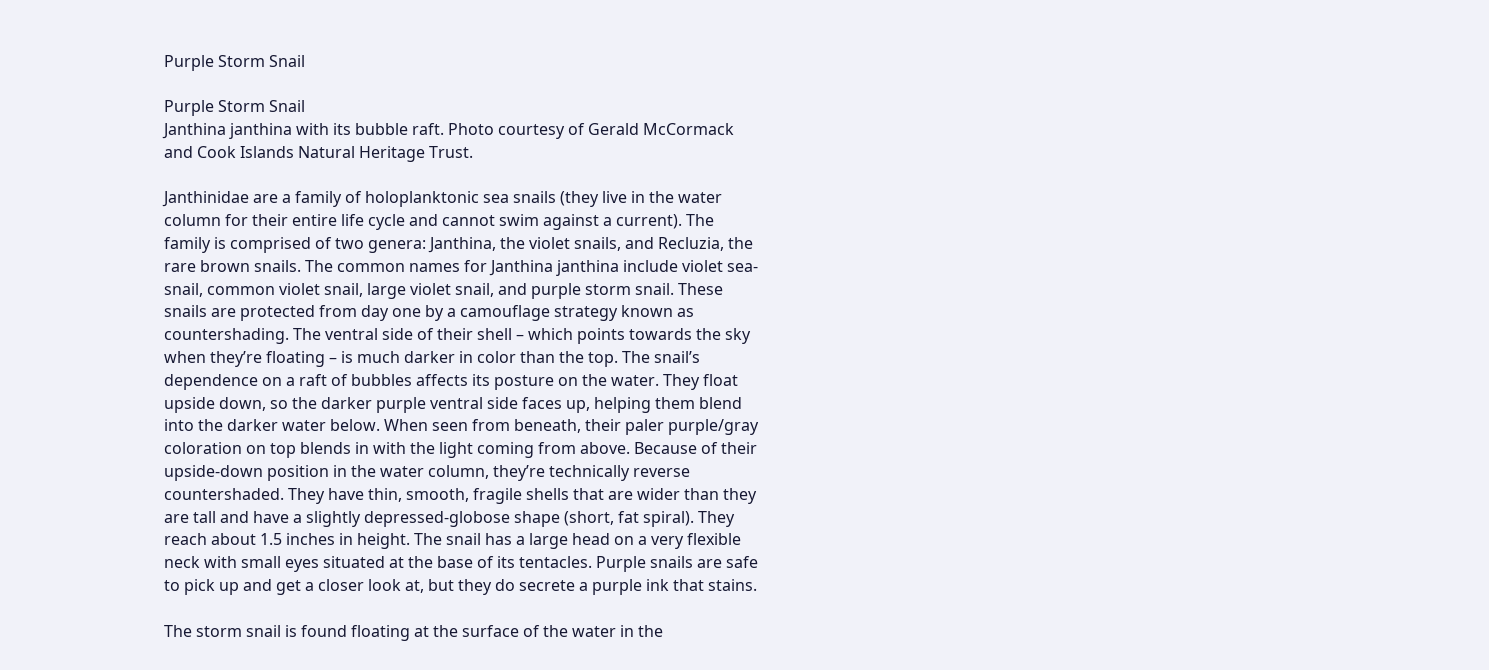Purple Storm Snail

Purple Storm Snail
Janthina janthina with its bubble raft. Photo courtesy of Gerald McCormack and Cook Islands Natural Heritage Trust.

Janthinidae are a family of holoplanktonic sea snails (they live in the water column for their entire life cycle and cannot swim against a current). The family is comprised of two genera: Janthina, the violet snails, and Recluzia, the rare brown snails. The common names for Janthina janthina include violet sea-snail, common violet snail, large violet snail, and purple storm snail. These snails are protected from day one by a camouflage strategy known as countershading. The ventral side of their shell – which points towards the sky when they’re floating – is much darker in color than the top. The snail’s dependence on a raft of bubbles affects its posture on the water. They float upside down, so the darker purple ventral side faces up, helping them blend into the darker water below. When seen from beneath, their paler purple/gray coloration on top blends in with the light coming from above. Because of their upside-down position in the water column, they’re technically reverse countershaded. They have thin, smooth, fragile shells that are wider than they are tall and have a slightly depressed-globose shape (short, fat spiral). They reach about 1.5 inches in height. The snail has a large head on a very flexible neck with small eyes situated at the base of its tentacles. Purple snails are safe to pick up and get a closer look at, but they do secrete a purple ink that stains.

The storm snail is found floating at the surface of the water in the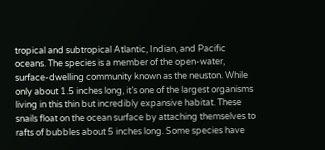tropical and subtropical Atlantic, Indian, and Pacific oceans. The species is a member of the open-water, surface-dwelling community known as the neuston. While only about 1.5 inches long, it’s one of the largest organisms living in this thin but incredibly expansive habitat. These snails float on the ocean surface by attaching themselves to rafts of bubbles about 5 inches long. Some species have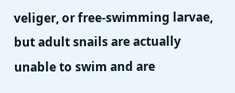veliger, or free-swimming larvae, but adult snails are actually unable to swim and are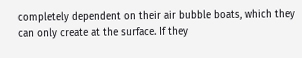completely dependent on their air bubble boats, which they can only create at the surface. If they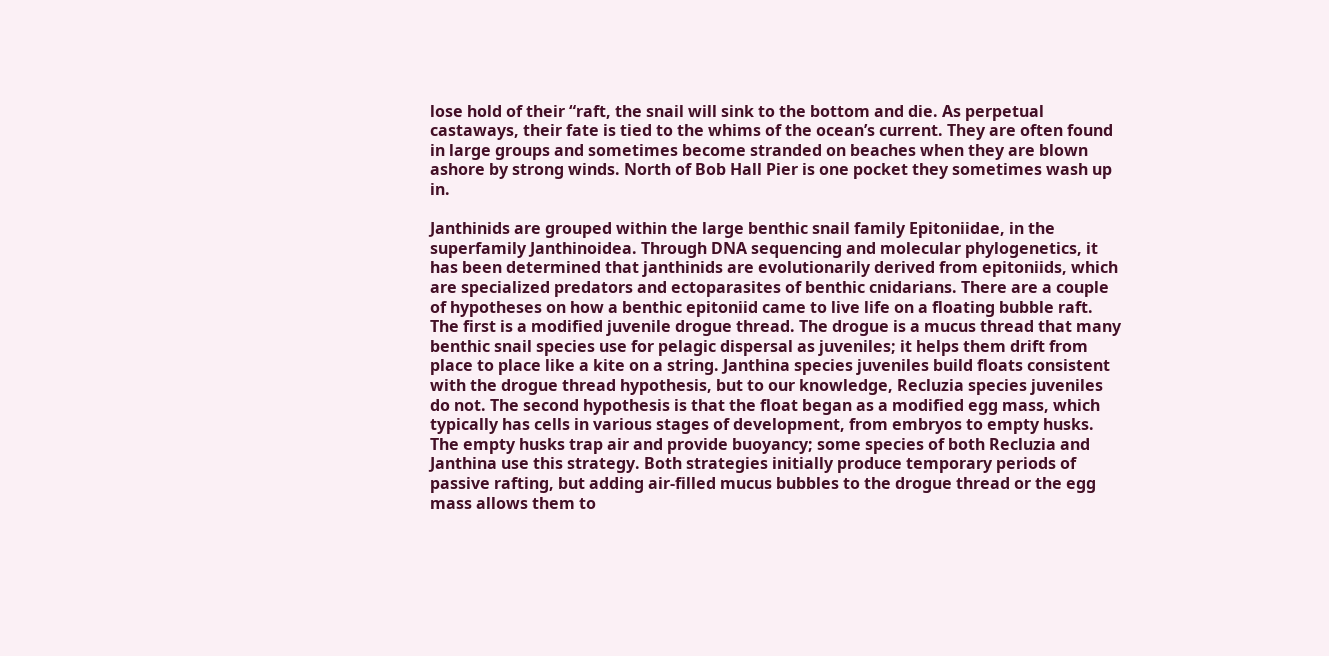lose hold of their “raft, the snail will sink to the bottom and die. As perpetual castaways, their fate is tied to the whims of the ocean’s current. They are often found in large groups and sometimes become stranded on beaches when they are blown ashore by strong winds. North of Bob Hall Pier is one pocket they sometimes wash up in.

Janthinids are grouped within the large benthic snail family Epitoniidae, in the superfamily Janthinoidea. Through DNA sequencing and molecular phylogenetics, it has been determined that janthinids are evolutionarily derived from epitoniids, which are specialized predators and ectoparasites of benthic cnidarians. There are a couple of hypotheses on how a benthic epitoniid came to live life on a floating bubble raft. The first is a modified juvenile drogue thread. The drogue is a mucus thread that many benthic snail species use for pelagic dispersal as juveniles; it helps them drift from place to place like a kite on a string. Janthina species juveniles build floats consistent with the drogue thread hypothesis, but to our knowledge, Recluzia species juveniles do not. The second hypothesis is that the float began as a modified egg mass, which typically has cells in various stages of development, from embryos to empty husks. The empty husks trap air and provide buoyancy; some species of both Recluzia and Janthina use this strategy. Both strategies initially produce temporary periods of passive rafting, but adding air-filled mucus bubbles to the drogue thread or the egg mass allows them to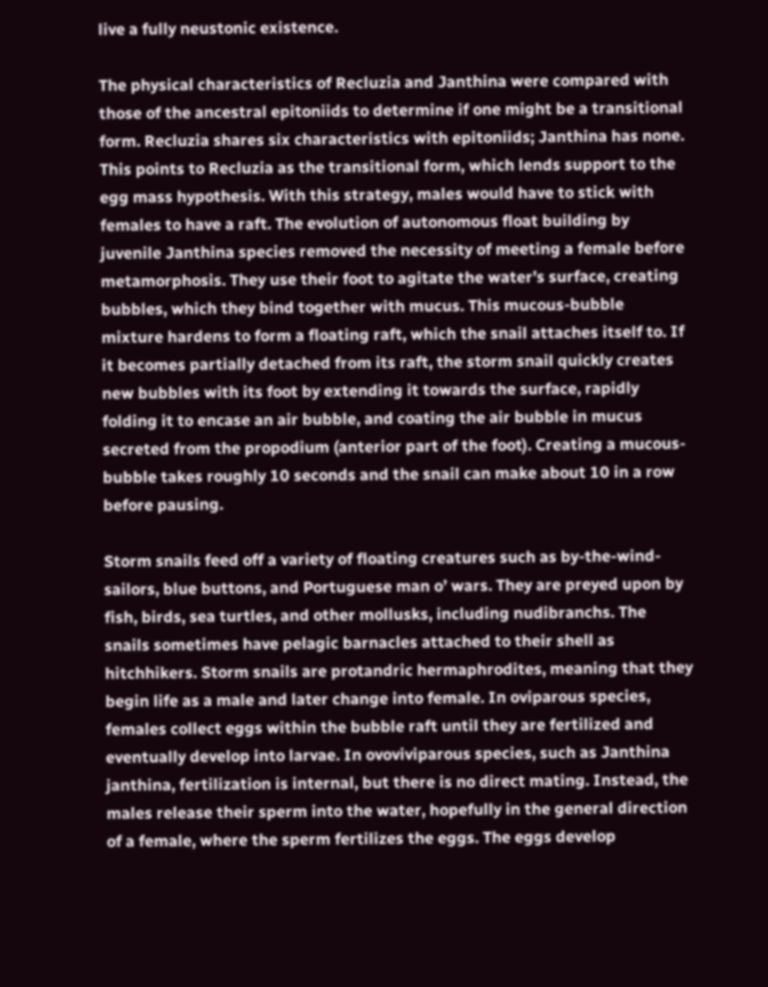live a fully neustonic existence.

The physical characteristics of Recluzia and Janthina were compared with those of the ancestral epitoniids to determine if one might be a transitional form. Recluzia shares six characteristics with epitoniids; Janthina has none. This points to Recluzia as the transitional form, which lends support to the egg mass hypothesis. With this strategy, males would have to stick with females to have a raft. The evolution of autonomous float building by juvenile Janthina species removed the necessity of meeting a female before metamorphosis. They use their foot to agitate the water’s surface, creating bubbles, which they bind together with mucus. This mucous-bubble mixture hardens to form a floating raft, which the snail attaches itself to. If it becomes partially detached from its raft, the storm snail quickly creates new bubbles with its foot by extending it towards the surface, rapidly folding it to encase an air bubble, and coating the air bubble in mucus secreted from the propodium (anterior part of the foot). Creating a mucous-bubble takes roughly 10 seconds and the snail can make about 10 in a row before pausing.

Storm snails feed off a variety of floating creatures such as by-the-wind-sailors, blue buttons, and Portuguese man o’ wars. They are preyed upon by fish, birds, sea turtles, and other mollusks, including nudibranchs. The snails sometimes have pelagic barnacles attached to their shell as hitchhikers. Storm snails are protandric hermaphrodites, meaning that they begin life as a male and later change into female. In oviparous species, females collect eggs within the bubble raft until they are fertilized and eventually develop into larvae. In ovoviviparous species, such as Janthina janthina, fertilization is internal, but there is no direct mating. Instead, the males release their sperm into the water, hopefully in the general direction of a female, where the sperm fertilizes the eggs. The eggs develop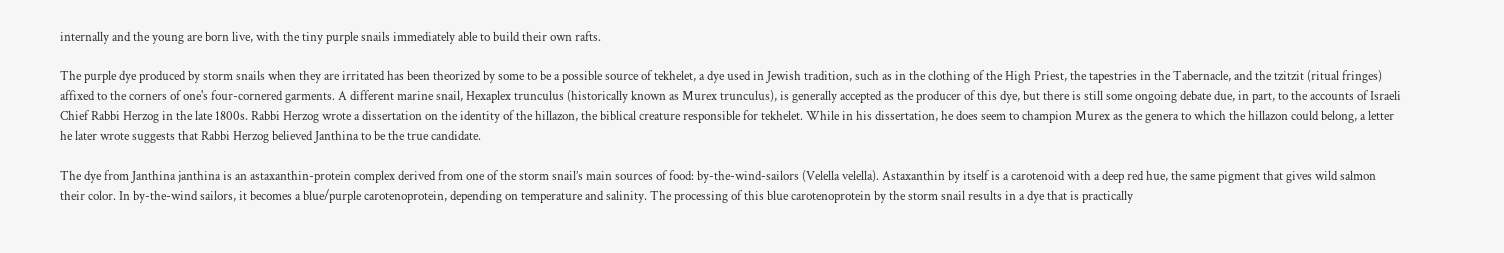internally and the young are born live, with the tiny purple snails immediately able to build their own rafts.

The purple dye produced by storm snails when they are irritated has been theorized by some to be a possible source of tekhelet, a dye used in Jewish tradition, such as in the clothing of the High Priest, the tapestries in the Tabernacle, and the tzitzit (ritual fringes) affixed to the corners of one's four-cornered garments. A different marine snail, Hexaplex trunculus (historically known as Murex trunculus), is generally accepted as the producer of this dye, but there is still some ongoing debate due, in part, to the accounts of Israeli Chief Rabbi Herzog in the late 1800s. Rabbi Herzog wrote a dissertation on the identity of the hillazon, the biblical creature responsible for tekhelet. While in his dissertation, he does seem to champion Murex as the genera to which the hillazon could belong, a letter he later wrote suggests that Rabbi Herzog believed Janthina to be the true candidate.

The dye from Janthina janthina is an astaxanthin-protein complex derived from one of the storm snail’s main sources of food: by-the-wind-sailors (Velella velella). Astaxanthin by itself is a carotenoid with a deep red hue, the same pigment that gives wild salmon their color. In by-the-wind sailors, it becomes a blue/purple carotenoprotein, depending on temperature and salinity. The processing of this blue carotenoprotein by the storm snail results in a dye that is practically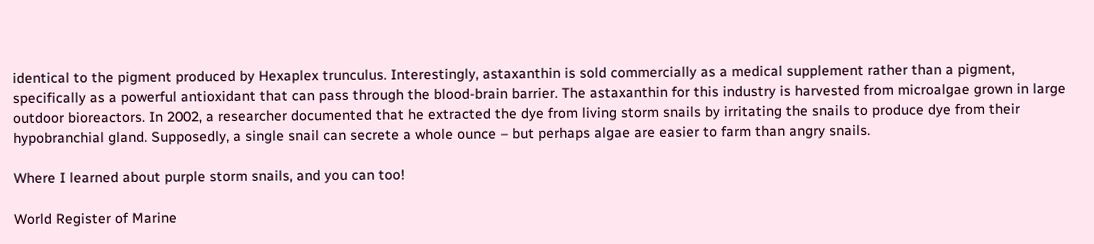identical to the pigment produced by Hexaplex trunculus. Interestingly, astaxanthin is sold commercially as a medical supplement rather than a pigment, specifically as a powerful antioxidant that can pass through the blood-brain barrier. The astaxanthin for this industry is harvested from microalgae grown in large outdoor bioreactors. In 2002, a researcher documented that he extracted the dye from living storm snails by irritating the snails to produce dye from their hypobranchial gland. Supposedly, a single snail can secrete a whole ounce – but perhaps algae are easier to farm than angry snails.

Where I learned about purple storm snails, and you can too!

World Register of Marine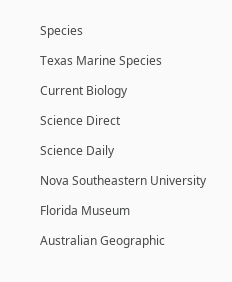Species

Texas Marine Species

Current Biology

Science Direct

Science Daily

Nova Southeastern University

Florida Museum

Australian Geographic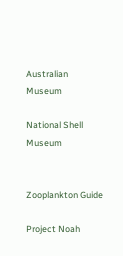Australian Museum

National Shell Museum


Zooplankton Guide

Project Noah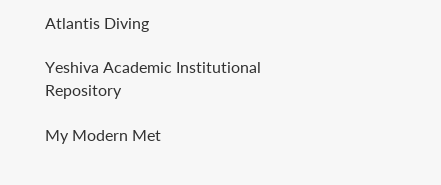Atlantis Diving

Yeshiva Academic Institutional Repository

My Modern Met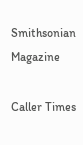Smithsonian Magazine

Caller Times